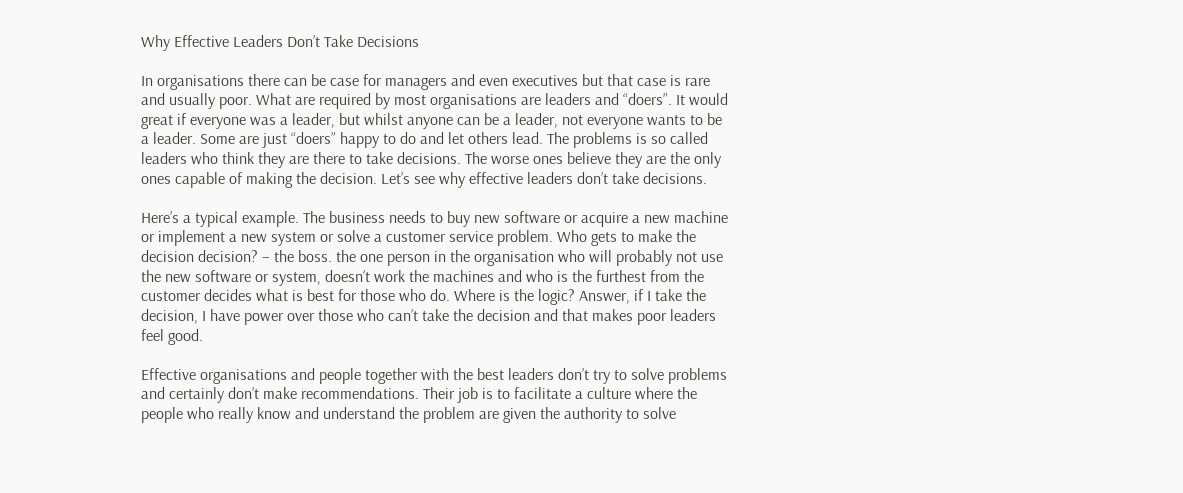Why Effective Leaders Don’t Take Decisions

In organisations there can be case for managers and even executives but that case is rare and usually poor. What are required by most organisations are leaders and “doers”. It would great if everyone was a leader, but whilst anyone can be a leader, not everyone wants to be a leader. Some are just “doers” happy to do and let others lead. The problems is so called leaders who think they are there to take decisions. The worse ones believe they are the only ones capable of making the decision. Let’s see why effective leaders don’t take decisions.

Here’s a typical example. The business needs to buy new software or acquire a new machine or implement a new system or solve a customer service problem. Who gets to make the decision decision? – the boss. the one person in the organisation who will probably not use the new software or system, doesn’t work the machines and who is the furthest from the customer decides what is best for those who do. Where is the logic? Answer, if I take the decision, I have power over those who can’t take the decision and that makes poor leaders feel good.

Effective organisations and people together with the best leaders don’t try to solve problems and certainly don’t make recommendations. Their job is to facilitate a culture where the people who really know and understand the problem are given the authority to solve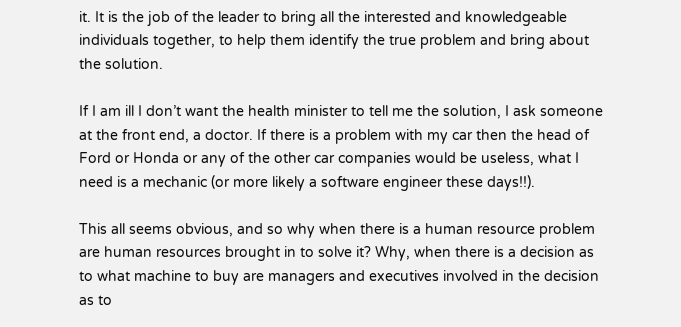it. It is the job of the leader to bring all the interested and knowledgeable individuals together, to help them identify the true problem and bring about the solution.

If I am ill I don’t want the health minister to tell me the solution, I ask someone at the front end, a doctor. If there is a problem with my car then the head of Ford or Honda or any of the other car companies would be useless, what I need is a mechanic (or more likely a software engineer these days!!).

This all seems obvious, and so why when there is a human resource problem are human resources brought in to solve it? Why, when there is a decision as to what machine to buy are managers and executives involved in the decision as to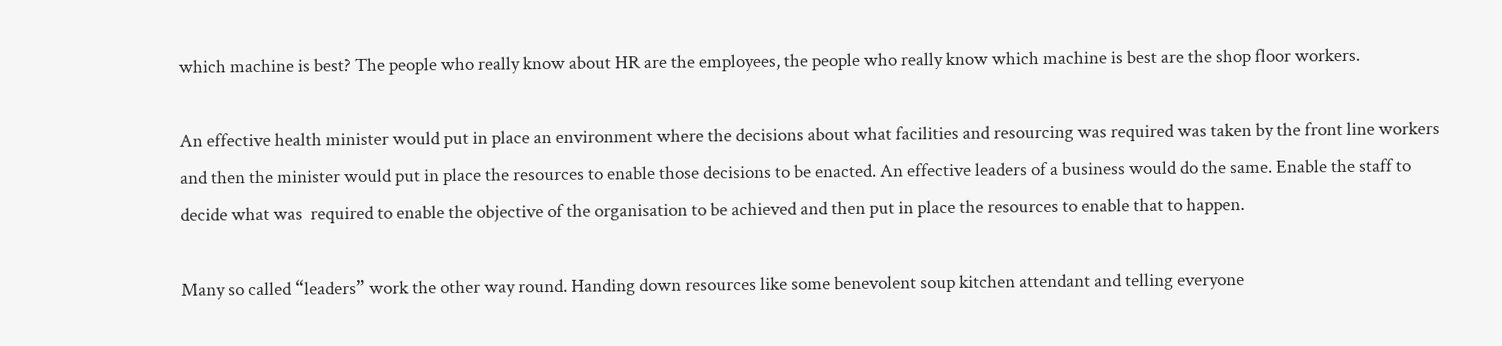which machine is best? The people who really know about HR are the employees, the people who really know which machine is best are the shop floor workers.

An effective health minister would put in place an environment where the decisions about what facilities and resourcing was required was taken by the front line workers and then the minister would put in place the resources to enable those decisions to be enacted. An effective leaders of a business would do the same. Enable the staff to decide what was  required to enable the objective of the organisation to be achieved and then put in place the resources to enable that to happen.

Many so called “leaders” work the other way round. Handing down resources like some benevolent soup kitchen attendant and telling everyone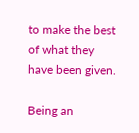to make the best of what they have been given.

Being an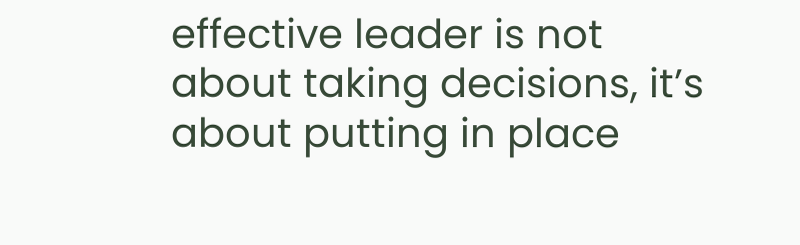effective leader is not about taking decisions, it’s about putting in place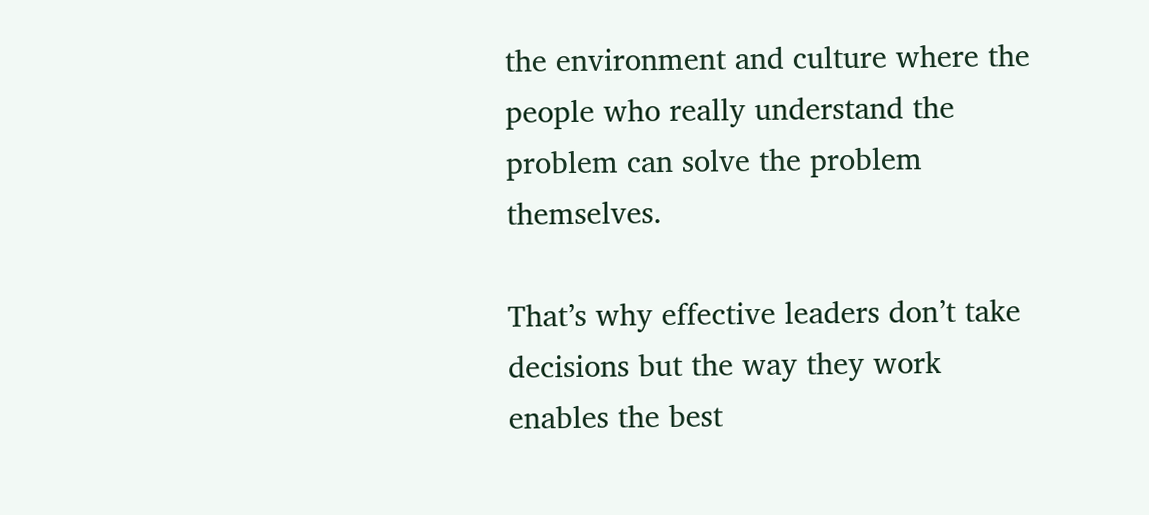the environment and culture where the people who really understand the problem can solve the problem themselves.

That’s why effective leaders don’t take decisions but the way they work enables the best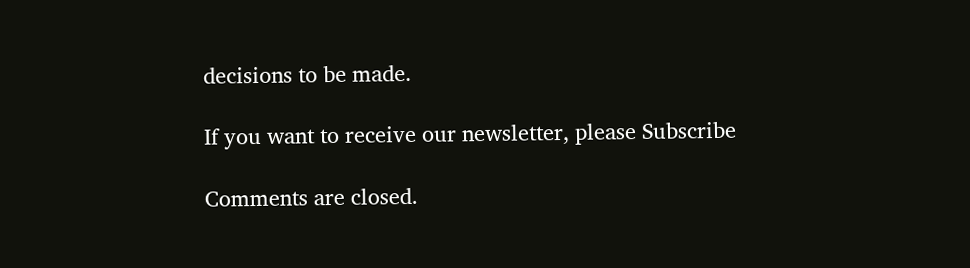decisions to be made.

If you want to receive our newsletter, please Subscribe

Comments are closed.